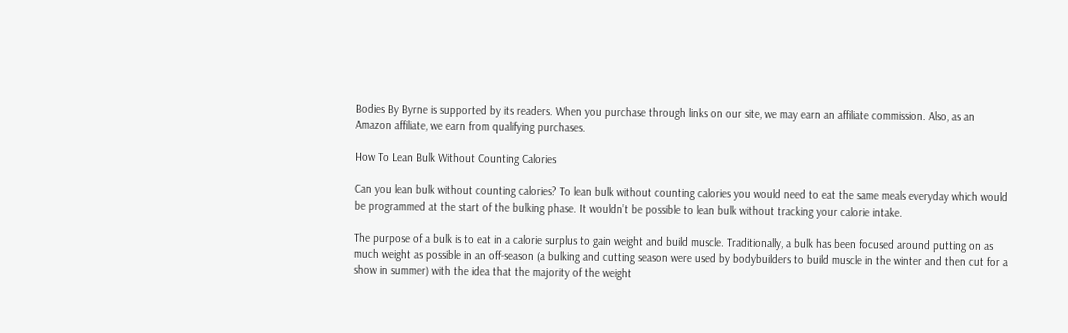Bodies By Byrne is supported by its readers. When you purchase through links on our site, we may earn an affiliate commission. Also, as an Amazon affiliate, we earn from qualifying purchases.

How To Lean Bulk Without Counting Calories

Can you lean bulk without counting calories? To lean bulk without counting calories you would need to eat the same meals everyday which would be programmed at the start of the bulking phase. It wouldn’t be possible to lean bulk without tracking your calorie intake.

The purpose of a bulk is to eat in a calorie surplus to gain weight and build muscle. Traditionally, a bulk has been focused around putting on as much weight as possible in an off-season (a bulking and cutting season were used by bodybuilders to build muscle in the winter and then cut for a show in summer) with the idea that the majority of the weight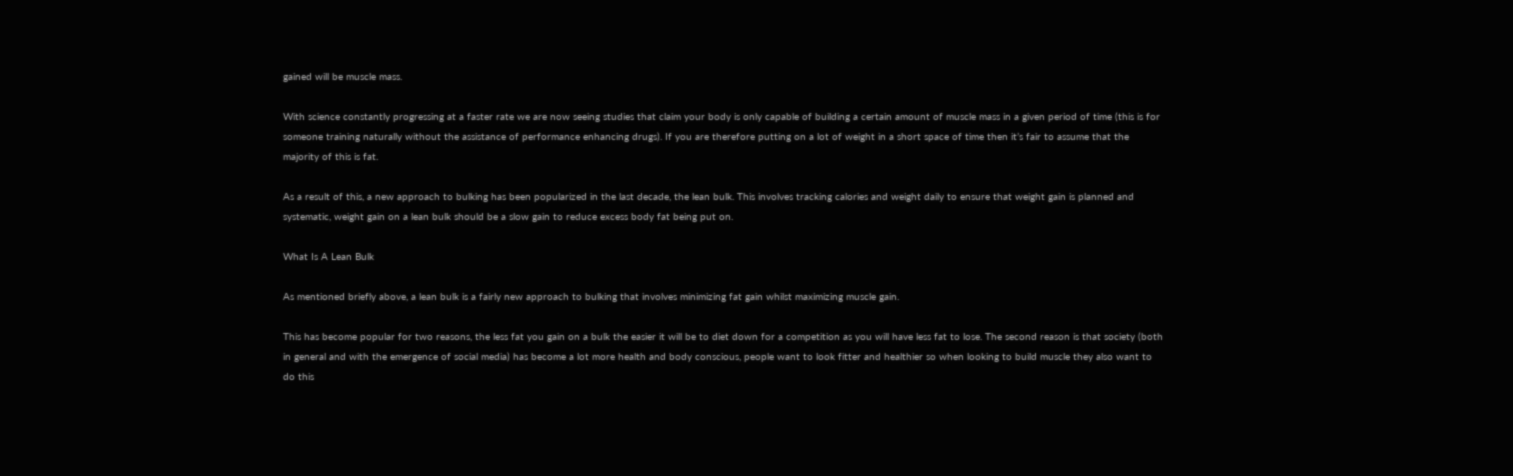gained will be muscle mass.

With science constantly progressing at a faster rate we are now seeing studies that claim your body is only capable of building a certain amount of muscle mass in a given period of time (this is for someone training naturally without the assistance of performance enhancing drugs). If you are therefore putting on a lot of weight in a short space of time then it’s fair to assume that the majority of this is fat.

As a result of this, a new approach to bulking has been popularized in the last decade, the lean bulk. This involves tracking calories and weight daily to ensure that weight gain is planned and systematic, weight gain on a lean bulk should be a slow gain to reduce excess body fat being put on.

What Is A Lean Bulk

As mentioned briefly above, a lean bulk is a fairly new approach to bulking that involves minimizing fat gain whilst maximizing muscle gain.

This has become popular for two reasons, the less fat you gain on a bulk the easier it will be to diet down for a competition as you will have less fat to lose. The second reason is that society (both in general and with the emergence of social media) has become a lot more health and body conscious, people want to look fitter and healthier so when looking to build muscle they also want to do this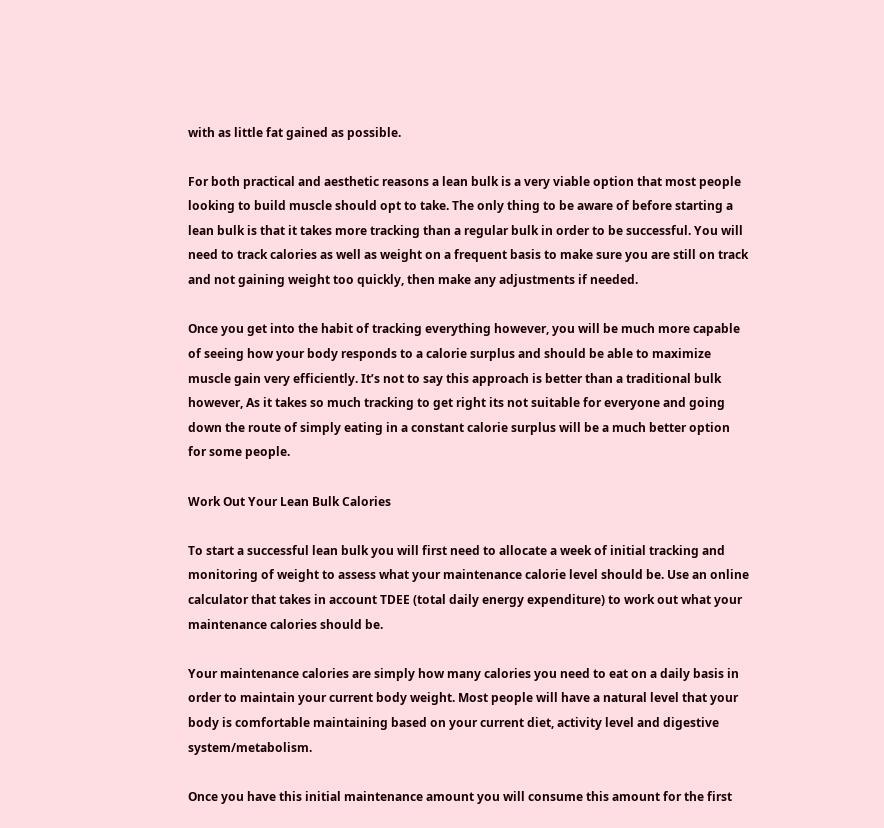with as little fat gained as possible.

For both practical and aesthetic reasons a lean bulk is a very viable option that most people looking to build muscle should opt to take. The only thing to be aware of before starting a lean bulk is that it takes more tracking than a regular bulk in order to be successful. You will need to track calories as well as weight on a frequent basis to make sure you are still on track and not gaining weight too quickly, then make any adjustments if needed.

Once you get into the habit of tracking everything however, you will be much more capable of seeing how your body responds to a calorie surplus and should be able to maximize muscle gain very efficiently. It’s not to say this approach is better than a traditional bulk however, As it takes so much tracking to get right its not suitable for everyone and going down the route of simply eating in a constant calorie surplus will be a much better option for some people.

Work Out Your Lean Bulk Calories

To start a successful lean bulk you will first need to allocate a week of initial tracking and monitoring of weight to assess what your maintenance calorie level should be. Use an online calculator that takes in account TDEE (total daily energy expenditure) to work out what your maintenance calories should be.

Your maintenance calories are simply how many calories you need to eat on a daily basis in order to maintain your current body weight. Most people will have a natural level that your body is comfortable maintaining based on your current diet, activity level and digestive system/metabolism.

Once you have this initial maintenance amount you will consume this amount for the first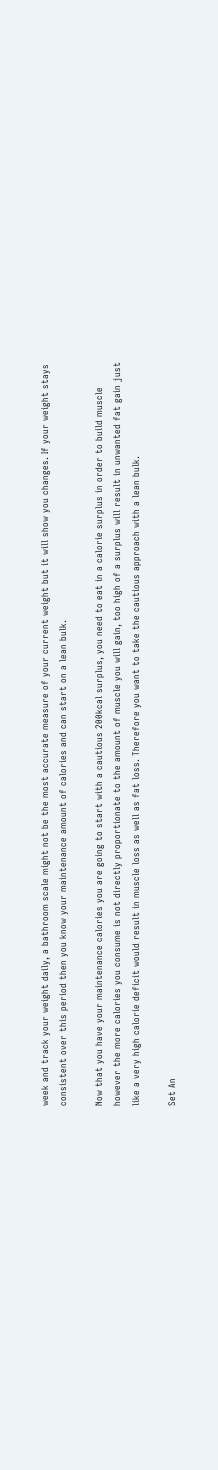week and track your weight daily, a bathroom scale might not be the most accurate measure of your current weight but it will show you changes. If your weight stays consistent over this period then you know your maintenance amount of calories and can start on a lean bulk.

Now that you have your maintenance calories you are going to start with a cautious 200kcal surplus, you need to eat in a calorie surplus in order to build muscle however the more calories you consume is not directly proportionate to the amount of muscle you will gain, too high of a surplus will result in unwanted fat gain just like a very high calorie deficit would result in muscle loss as well as fat loss. Therefore you want to take the cautious approach with a lean bulk.

Set An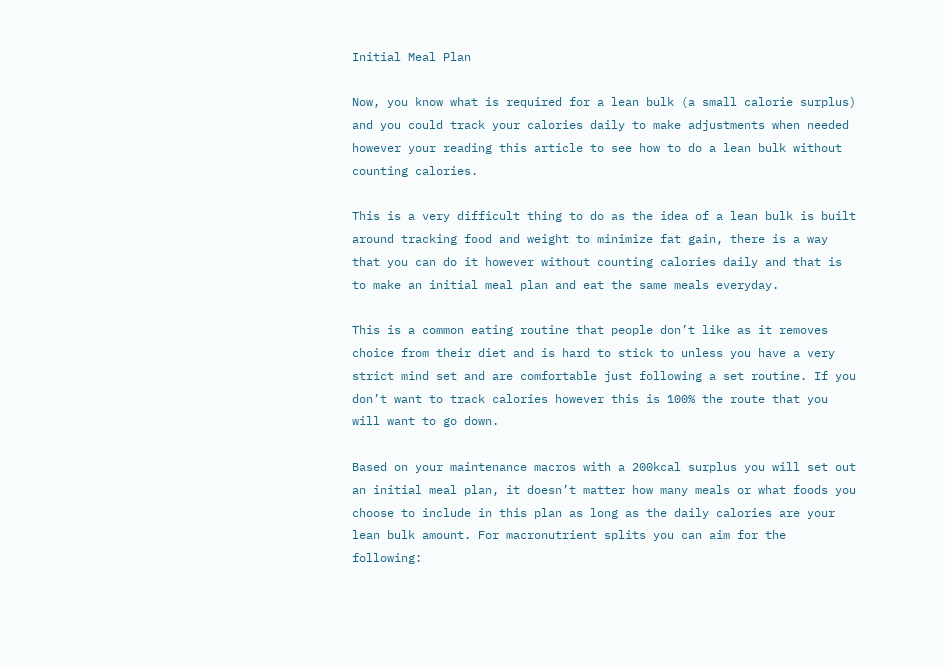Initial Meal Plan

Now, you know what is required for a lean bulk (a small calorie surplus) and you could track your calories daily to make adjustments when needed however your reading this article to see how to do a lean bulk without counting calories.

This is a very difficult thing to do as the idea of a lean bulk is built around tracking food and weight to minimize fat gain, there is a way that you can do it however without counting calories daily and that is to make an initial meal plan and eat the same meals everyday.

This is a common eating routine that people don’t like as it removes choice from their diet and is hard to stick to unless you have a very strict mind set and are comfortable just following a set routine. If you don’t want to track calories however this is 100% the route that you will want to go down.

Based on your maintenance macros with a 200kcal surplus you will set out an initial meal plan, it doesn’t matter how many meals or what foods you choose to include in this plan as long as the daily calories are your lean bulk amount. For macronutrient splits you can aim for the following: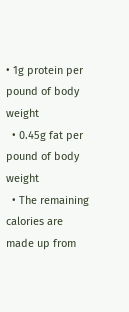• 1g protein per pound of body weight
  • 0.45g fat per pound of body weight
  • The remaining calories are made up from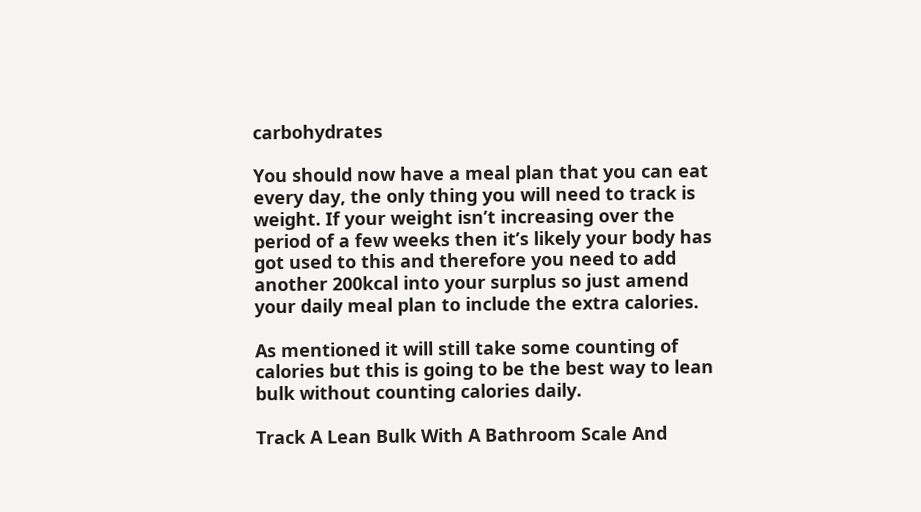carbohydrates

You should now have a meal plan that you can eat every day, the only thing you will need to track is weight. If your weight isn’t increasing over the period of a few weeks then it’s likely your body has got used to this and therefore you need to add another 200kcal into your surplus so just amend your daily meal plan to include the extra calories.

As mentioned it will still take some counting of calories but this is going to be the best way to lean bulk without counting calories daily.

Track A Lean Bulk With A Bathroom Scale And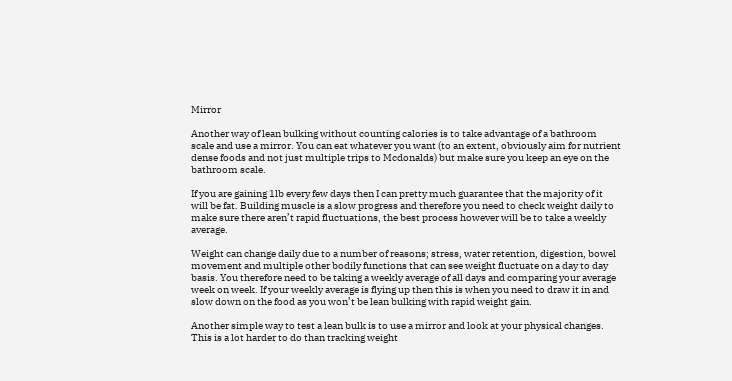Mirror

Another way of lean bulking without counting calories is to take advantage of a bathroom scale and use a mirror. You can eat whatever you want (to an extent, obviously aim for nutrient dense foods and not just multiple trips to Mcdonalds) but make sure you keep an eye on the bathroom scale.

If you are gaining 1lb every few days then I can pretty much guarantee that the majority of it will be fat. Building muscle is a slow progress and therefore you need to check weight daily to make sure there aren’t rapid fluctuations, the best process however will be to take a weekly average.

Weight can change daily due to a number of reasons; stress, water retention, digestion, bowel movement and multiple other bodily functions that can see weight fluctuate on a day to day basis. You therefore need to be taking a weekly average of all days and comparing your average week on week. If your weekly average is flying up then this is when you need to draw it in and slow down on the food as you won’t be lean bulking with rapid weight gain.

Another simple way to test a lean bulk is to use a mirror and look at your physical changes. This is a lot harder to do than tracking weight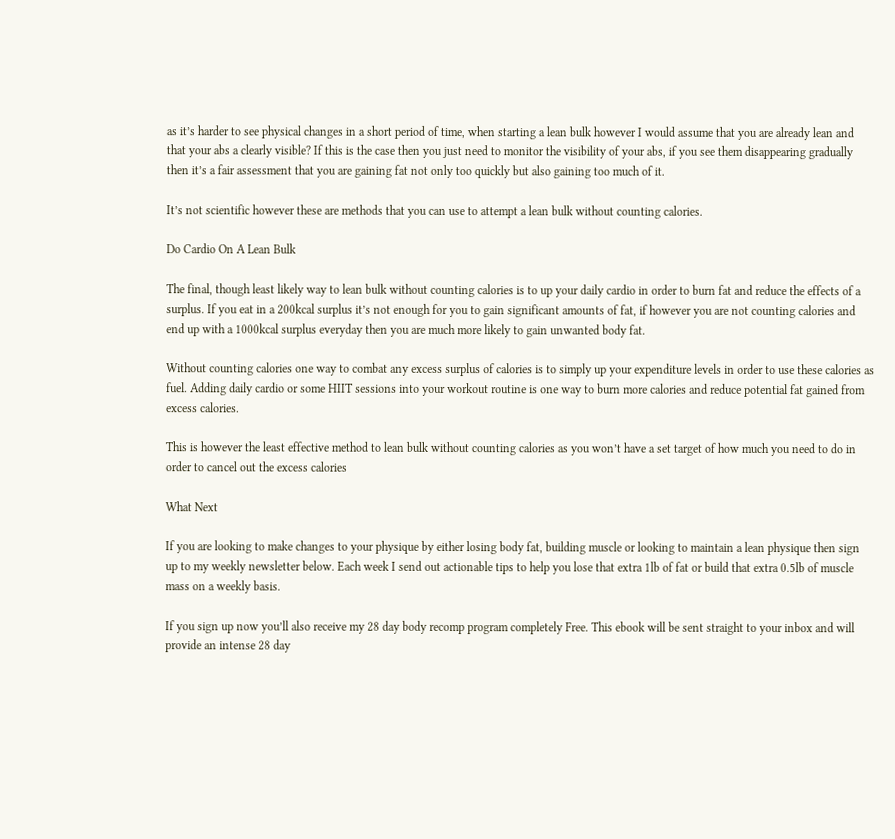as it’s harder to see physical changes in a short period of time, when starting a lean bulk however I would assume that you are already lean and that your abs a clearly visible? If this is the case then you just need to monitor the visibility of your abs, if you see them disappearing gradually then it’s a fair assessment that you are gaining fat not only too quickly but also gaining too much of it.

It’s not scientific however these are methods that you can use to attempt a lean bulk without counting calories.

Do Cardio On A Lean Bulk

The final, though least likely way to lean bulk without counting calories is to up your daily cardio in order to burn fat and reduce the effects of a surplus. If you eat in a 200kcal surplus it’s not enough for you to gain significant amounts of fat, if however you are not counting calories and end up with a 1000kcal surplus everyday then you are much more likely to gain unwanted body fat.

Without counting calories one way to combat any excess surplus of calories is to simply up your expenditure levels in order to use these calories as fuel. Adding daily cardio or some HIIT sessions into your workout routine is one way to burn more calories and reduce potential fat gained from excess calories.

This is however the least effective method to lean bulk without counting calories as you won’t have a set target of how much you need to do in order to cancel out the excess calories

What Next

If you are looking to make changes to your physique by either losing body fat, building muscle or looking to maintain a lean physique then sign up to my weekly newsletter below. Each week I send out actionable tips to help you lose that extra 1lb of fat or build that extra 0.5lb of muscle mass on a weekly basis.

If you sign up now you’ll also receive my 28 day body recomp program completely Free. This ebook will be sent straight to your inbox and will provide an intense 28 day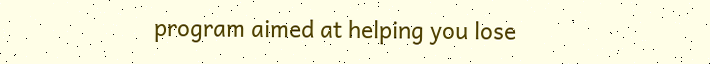program aimed at helping you lose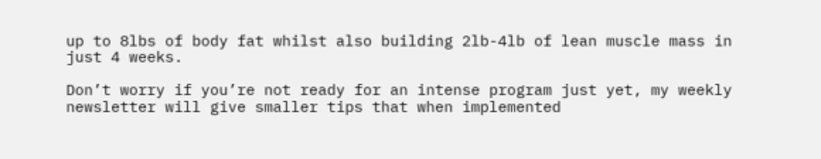up to 8lbs of body fat whilst also building 2lb-4lb of lean muscle mass in just 4 weeks.

Don’t worry if you’re not ready for an intense program just yet, my weekly newsletter will give smaller tips that when implemented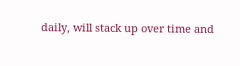daily, will stack up over time and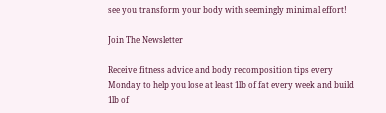see you transform your body with seemingly minimal effort!

Join The Newsletter

Receive fitness advice and body recomposition tips every Monday to help you lose at least 1lb of fat every week and build 1lb of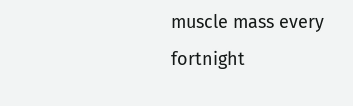muscle mass every fortnight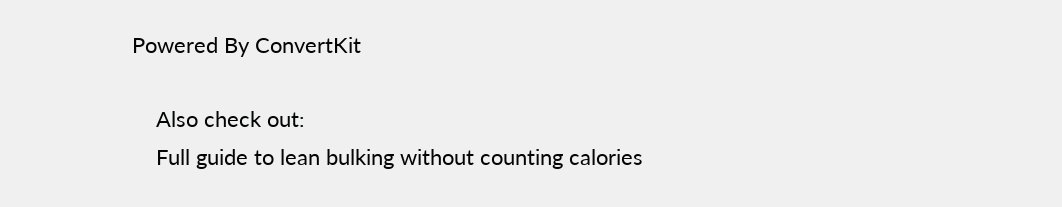Powered By ConvertKit

    Also check out:
    Full guide to lean bulking without counting calories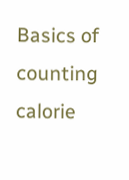Basics of counting calorie